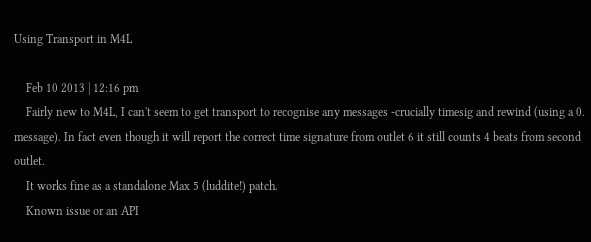Using Transport in M4L

    Feb 10 2013 | 12:16 pm
    Fairly new to M4L, I can't seem to get transport to recognise any messages -crucially timesig and rewind (using a 0. message). In fact even though it will report the correct time signature from outlet 6 it still counts 4 beats from second outlet.
    It works fine as a standalone Max 5 (luddite!) patch.
    Known issue or an API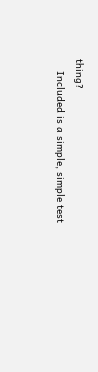thing?
    Included is a simple, simple test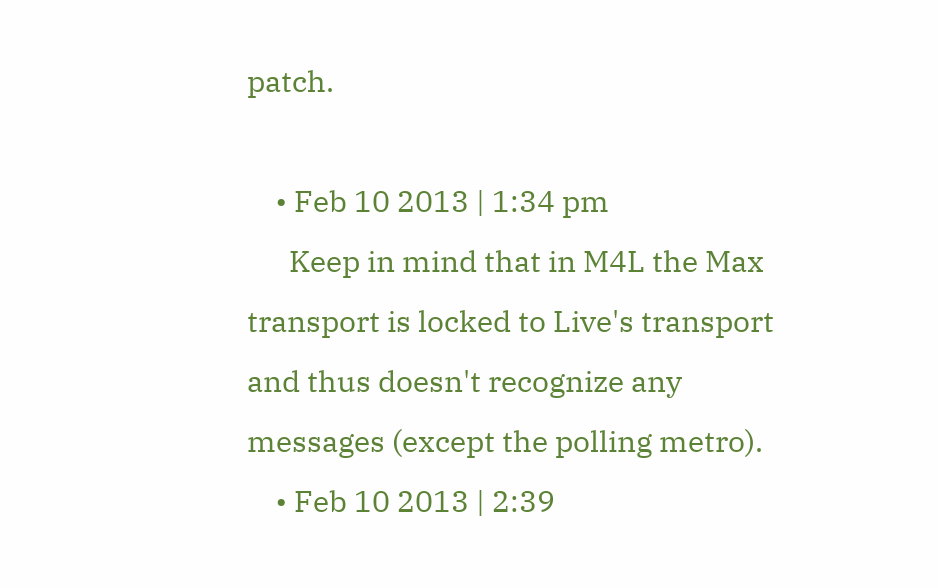patch.

    • Feb 10 2013 | 1:34 pm
      Keep in mind that in M4L the Max transport is locked to Live's transport and thus doesn't recognize any messages (except the polling metro).
    • Feb 10 2013 | 2:39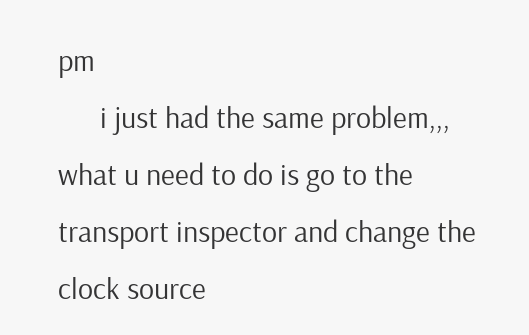pm
      i just had the same problem,,, what u need to do is go to the transport inspector and change the clock source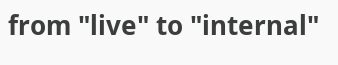from "live" to "internal"